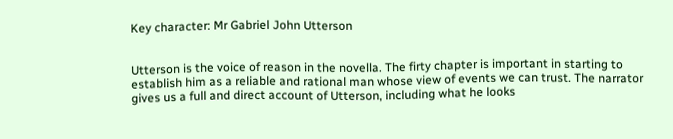Key character: Mr Gabriel John Utterson


Utterson is the voice of reason in the novella. The firty chapter is important in starting to establish him as a reliable and rational man whose view of events we can trust. The narrator gives us a full and direct account of Utterson, including what he looks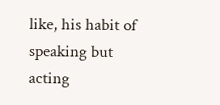like, his habit of speaking but acting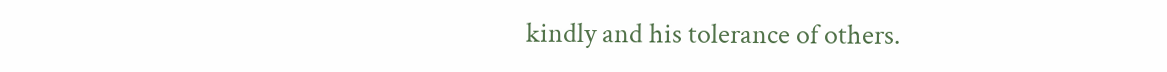kindly and his tolerance of others.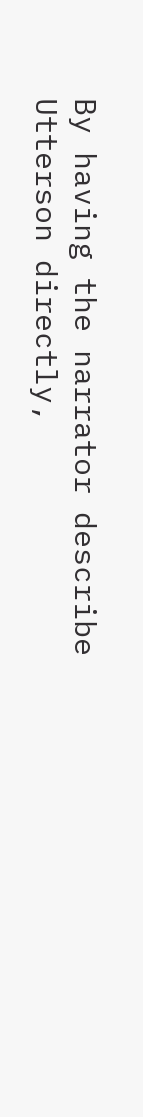By having the narrator describe Utterson directly,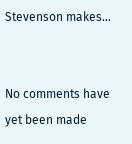Stevenson makes…


No comments have yet been made